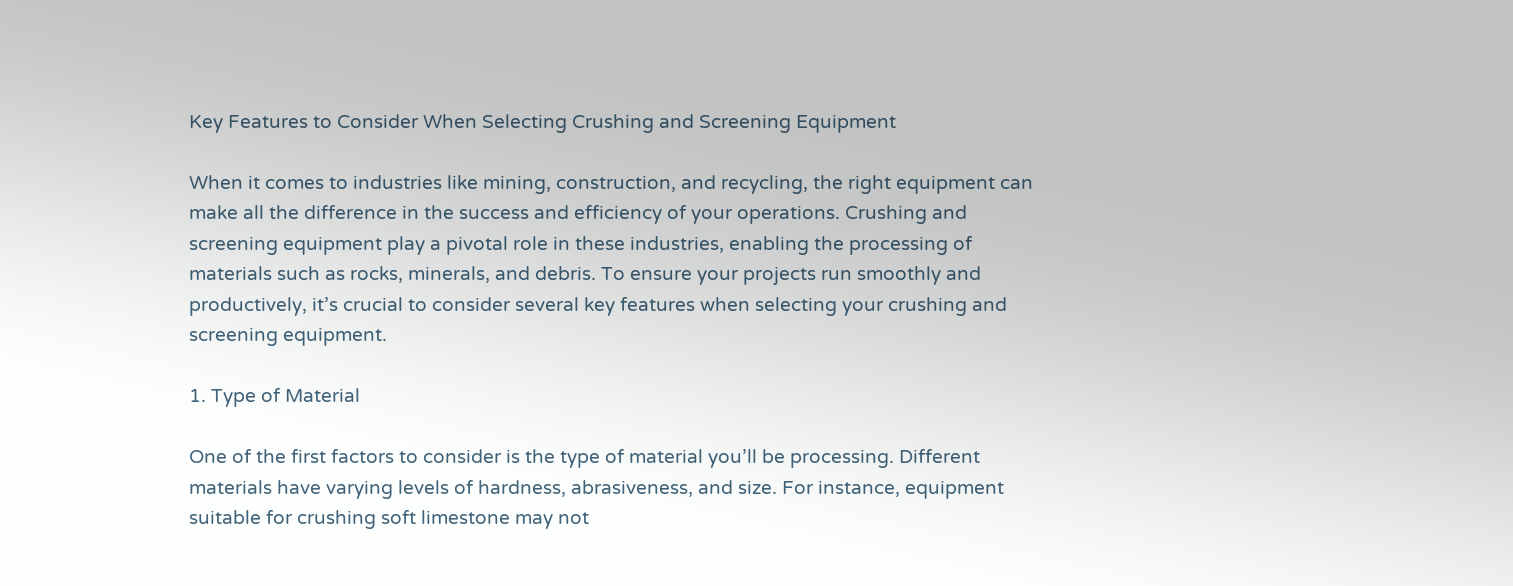Key Features to Consider When Selecting Crushing and Screening Equipment

When it comes to industries like mining, construction, and recycling, the right equipment can make all the difference in the success and efficiency of your operations. Crushing and screening equipment play a pivotal role in these industries, enabling the processing of materials such as rocks, minerals, and debris. To ensure your projects run smoothly and productively, it’s crucial to consider several key features when selecting your crushing and screening equipment.

1. Type of Material

One of the first factors to consider is the type of material you’ll be processing. Different materials have varying levels of hardness, abrasiveness, and size. For instance, equipment suitable for crushing soft limestone may not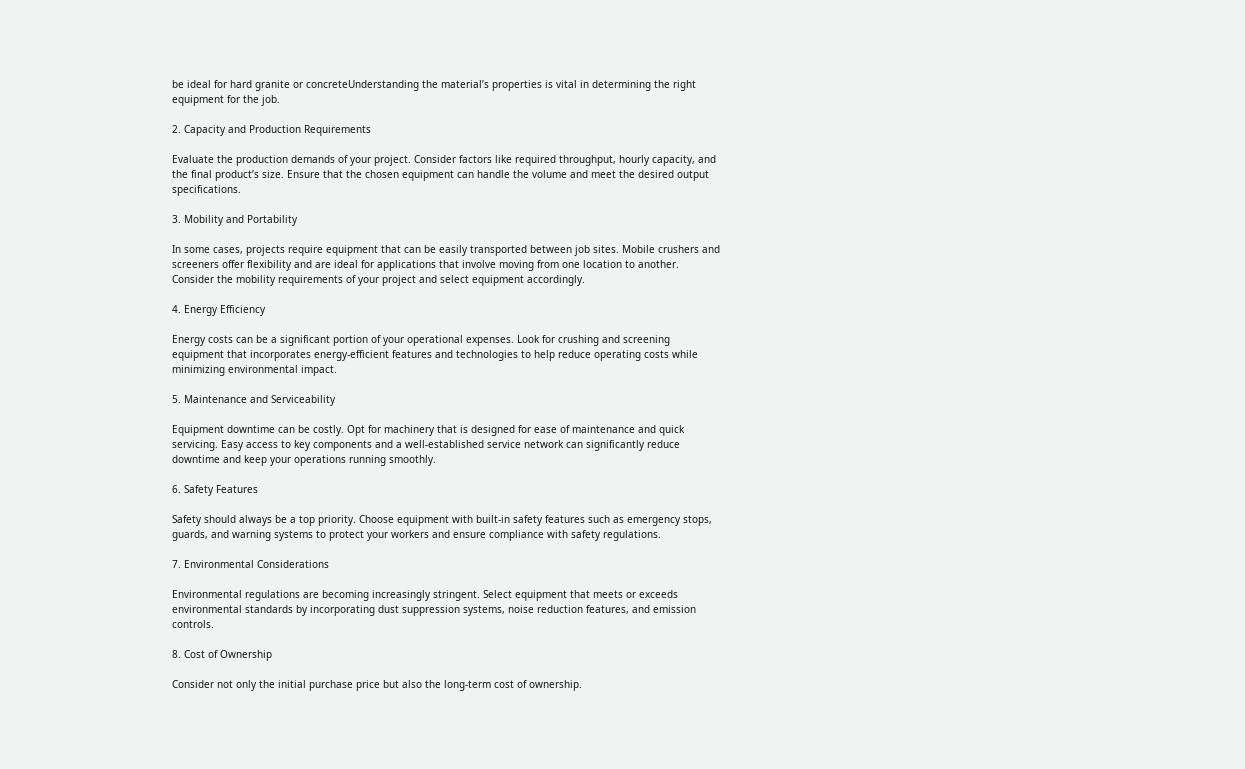be ideal for hard granite or concreteUnderstanding the material’s properties is vital in determining the right equipment for the job.

2. Capacity and Production Requirements

Evaluate the production demands of your project. Consider factors like required throughput, hourly capacity, and the final product’s size. Ensure that the chosen equipment can handle the volume and meet the desired output specifications.

3. Mobility and Portability

In some cases, projects require equipment that can be easily transported between job sites. Mobile crushers and screeners offer flexibility and are ideal for applications that involve moving from one location to another. Consider the mobility requirements of your project and select equipment accordingly.

4. Energy Efficiency

Energy costs can be a significant portion of your operational expenses. Look for crushing and screening equipment that incorporates energy-efficient features and technologies to help reduce operating costs while minimizing environmental impact.

5. Maintenance and Serviceability

Equipment downtime can be costly. Opt for machinery that is designed for ease of maintenance and quick servicing. Easy access to key components and a well-established service network can significantly reduce downtime and keep your operations running smoothly.

6. Safety Features

Safety should always be a top priority. Choose equipment with built-in safety features such as emergency stops, guards, and warning systems to protect your workers and ensure compliance with safety regulations.

7. Environmental Considerations

Environmental regulations are becoming increasingly stringent. Select equipment that meets or exceeds environmental standards by incorporating dust suppression systems, noise reduction features, and emission controls.

8. Cost of Ownership

Consider not only the initial purchase price but also the long-term cost of ownership.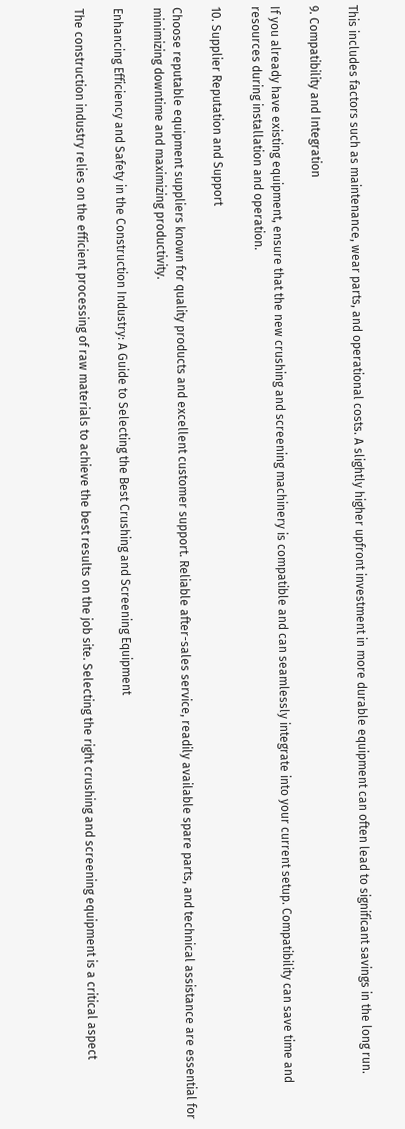This includes factors such as maintenance, wear parts, and operational costs. A slightly higher upfront investment in more durable equipment can often lead to significant savings in the long run.

9. Compatibility and Integration

If you already have existing equipment, ensure that the new crushing and screening machinery is compatible and can seamlessly integrate into your current setup. Compatibility can save time and resources during installation and operation.

10. Supplier Reputation and Support

Choose reputable equipment suppliers known for quality products and excellent customer support. Reliable after-sales service, readily available spare parts, and technical assistance are essential for minimizing downtime and maximizing productivity.

Enhancing Efficiency and Safety in the Construction Industry: A Guide to Selecting the Best Crushing and Screening Equipment

The construction industry relies on the efficient processing of raw materials to achieve the best results on the job site. Selecting the right crushing and screening equipment is a critical aspect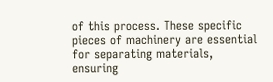of this process. These specific pieces of machinery are essential for separating materials, ensuring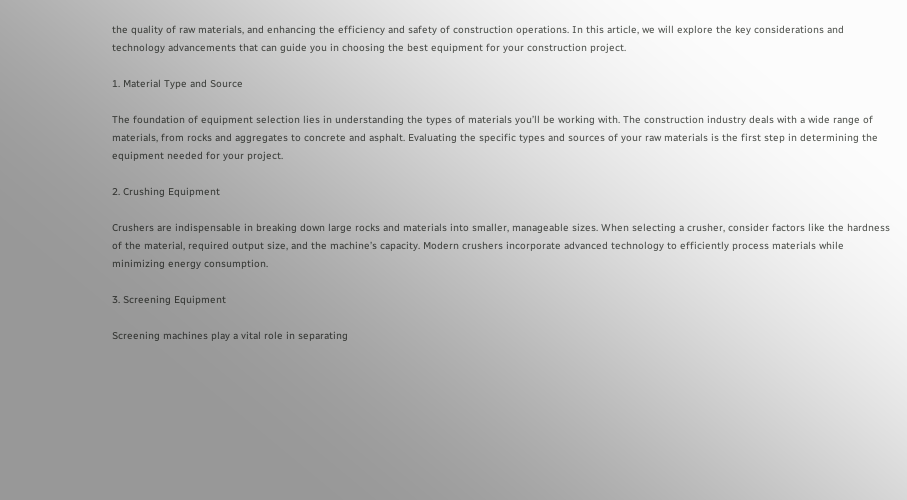the quality of raw materials, and enhancing the efficiency and safety of construction operations. In this article, we will explore the key considerations and technology advancements that can guide you in choosing the best equipment for your construction project.

1. Material Type and Source

The foundation of equipment selection lies in understanding the types of materials you’ll be working with. The construction industry deals with a wide range of materials, from rocks and aggregates to concrete and asphalt. Evaluating the specific types and sources of your raw materials is the first step in determining the equipment needed for your project.

2. Crushing Equipment

Crushers are indispensable in breaking down large rocks and materials into smaller, manageable sizes. When selecting a crusher, consider factors like the hardness of the material, required output size, and the machine’s capacity. Modern crushers incorporate advanced technology to efficiently process materials while minimizing energy consumption.

3. Screening Equipment

Screening machines play a vital role in separating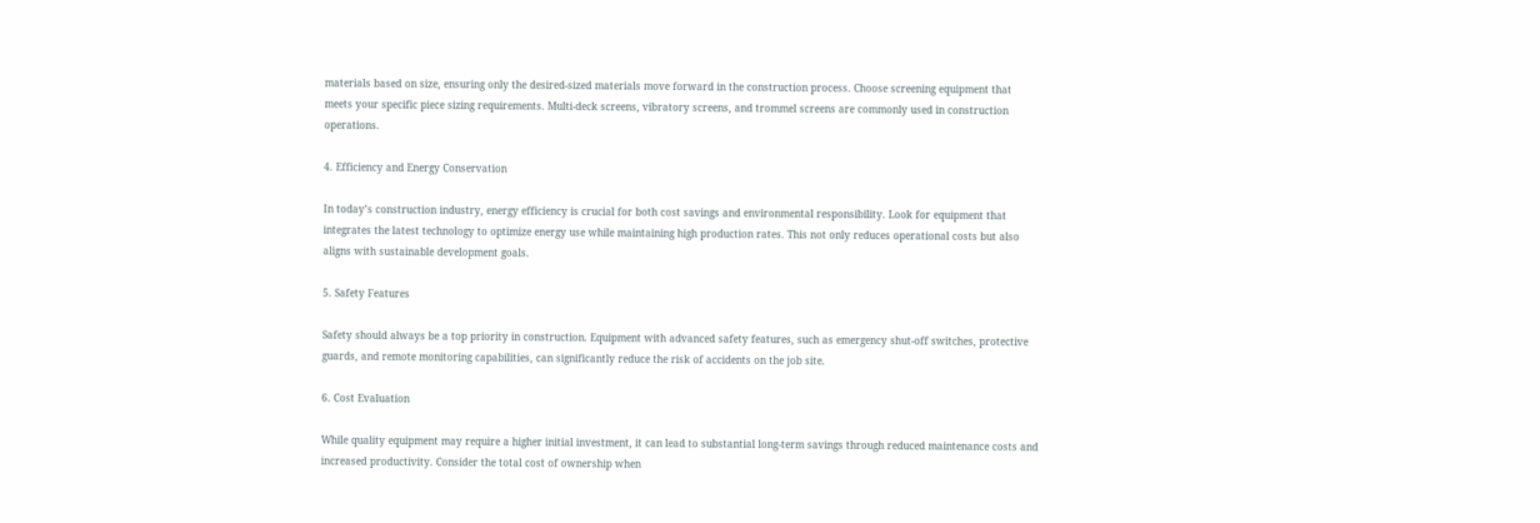materials based on size, ensuring only the desired-sized materials move forward in the construction process. Choose screening equipment that meets your specific piece sizing requirements. Multi-deck screens, vibratory screens, and trommel screens are commonly used in construction operations.

4. Efficiency and Energy Conservation

In today’s construction industry, energy efficiency is crucial for both cost savings and environmental responsibility. Look for equipment that integrates the latest technology to optimize energy use while maintaining high production rates. This not only reduces operational costs but also aligns with sustainable development goals.

5. Safety Features

Safety should always be a top priority in construction. Equipment with advanced safety features, such as emergency shut-off switches, protective guards, and remote monitoring capabilities, can significantly reduce the risk of accidents on the job site.

6. Cost Evaluation

While quality equipment may require a higher initial investment, it can lead to substantial long-term savings through reduced maintenance costs and increased productivity. Consider the total cost of ownership when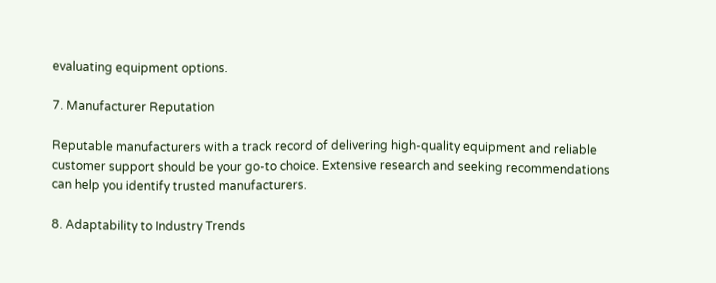evaluating equipment options.

7. Manufacturer Reputation

Reputable manufacturers with a track record of delivering high-quality equipment and reliable customer support should be your go-to choice. Extensive research and seeking recommendations can help you identify trusted manufacturers.

8. Adaptability to Industry Trends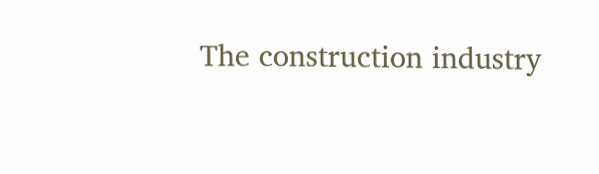The construction industry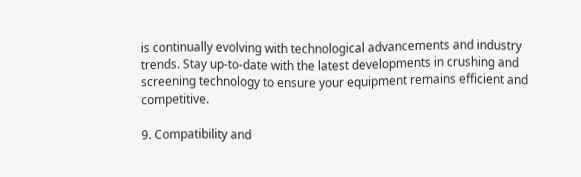is continually evolving with technological advancements and industry trends. Stay up-to-date with the latest developments in crushing and screening technology to ensure your equipment remains efficient and competitive.

9. Compatibility and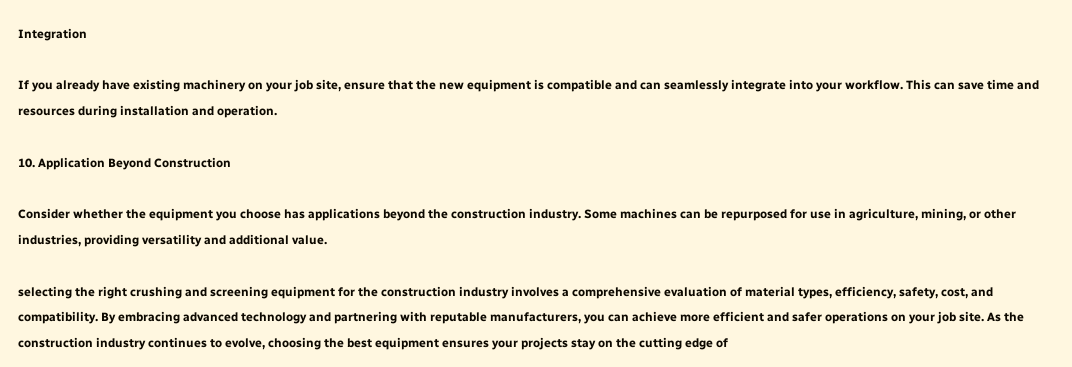Integration

If you already have existing machinery on your job site, ensure that the new equipment is compatible and can seamlessly integrate into your workflow. This can save time and resources during installation and operation.

10. Application Beyond Construction

Consider whether the equipment you choose has applications beyond the construction industry. Some machines can be repurposed for use in agriculture, mining, or other industries, providing versatility and additional value.

selecting the right crushing and screening equipment for the construction industry involves a comprehensive evaluation of material types, efficiency, safety, cost, and compatibility. By embracing advanced technology and partnering with reputable manufacturers, you can achieve more efficient and safer operations on your job site. As the construction industry continues to evolve, choosing the best equipment ensures your projects stay on the cutting edge of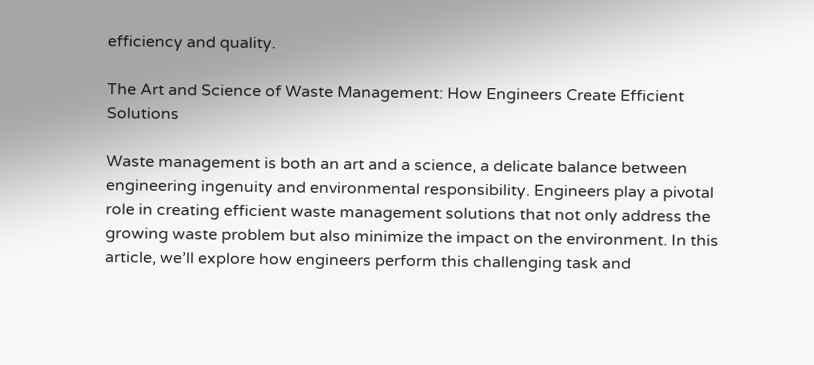efficiency and quality.

The Art and Science of Waste Management: How Engineers Create Efficient Solutions

Waste management is both an art and a science, a delicate balance between engineering ingenuity and environmental responsibility. Engineers play a pivotal role in creating efficient waste management solutions that not only address the growing waste problem but also minimize the impact on the environment. In this article, we’ll explore how engineers perform this challenging task and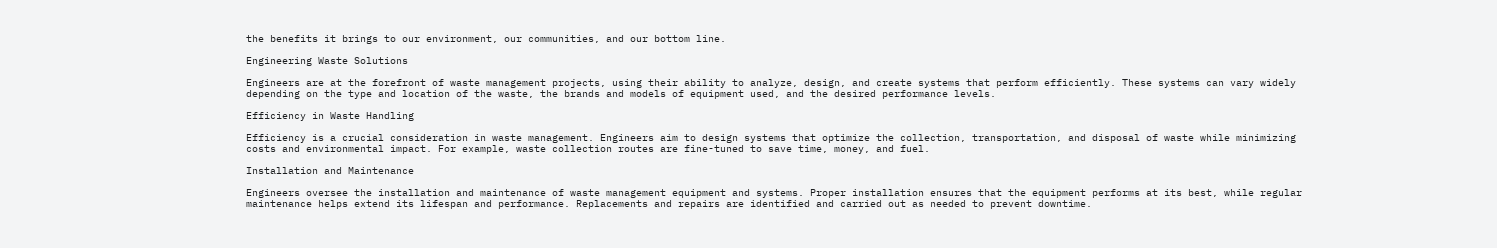the benefits it brings to our environment, our communities, and our bottom line.

Engineering Waste Solutions

Engineers are at the forefront of waste management projects, using their ability to analyze, design, and create systems that perform efficiently. These systems can vary widely depending on the type and location of the waste, the brands and models of equipment used, and the desired performance levels.

Efficiency in Waste Handling

Efficiency is a crucial consideration in waste management. Engineers aim to design systems that optimize the collection, transportation, and disposal of waste while minimizing costs and environmental impact. For example, waste collection routes are fine-tuned to save time, money, and fuel.

Installation and Maintenance

Engineers oversee the installation and maintenance of waste management equipment and systems. Proper installation ensures that the equipment performs at its best, while regular maintenance helps extend its lifespan and performance. Replacements and repairs are identified and carried out as needed to prevent downtime.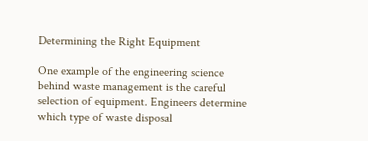Determining the Right Equipment

One example of the engineering science behind waste management is the careful selection of equipment. Engineers determine which type of waste disposal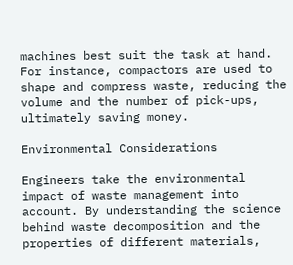machines best suit the task at hand. For instance, compactors are used to shape and compress waste, reducing the volume and the number of pick-ups, ultimately saving money.

Environmental Considerations

Engineers take the environmental impact of waste management into account. By understanding the science behind waste decomposition and the properties of different materials,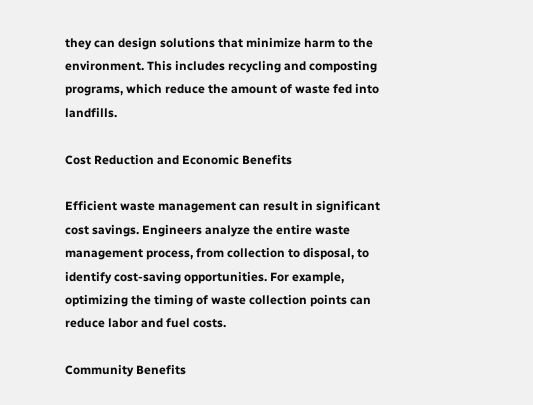they can design solutions that minimize harm to the environment. This includes recycling and composting programs, which reduce the amount of waste fed into landfills.

Cost Reduction and Economic Benefits

Efficient waste management can result in significant cost savings. Engineers analyze the entire waste management process, from collection to disposal, to identify cost-saving opportunities. For example, optimizing the timing of waste collection points can reduce labor and fuel costs.

Community Benefits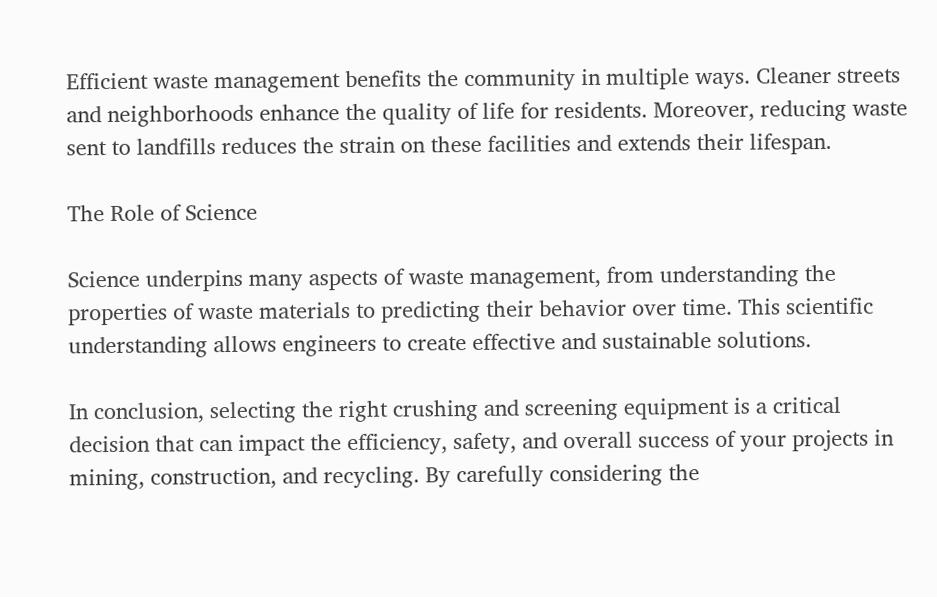Efficient waste management benefits the community in multiple ways. Cleaner streets and neighborhoods enhance the quality of life for residents. Moreover, reducing waste sent to landfills reduces the strain on these facilities and extends their lifespan.

The Role of Science

Science underpins many aspects of waste management, from understanding the properties of waste materials to predicting their behavior over time. This scientific understanding allows engineers to create effective and sustainable solutions.

In conclusion, selecting the right crushing and screening equipment is a critical decision that can impact the efficiency, safety, and overall success of your projects in mining, construction, and recycling. By carefully considering the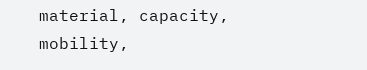material, capacity, mobility,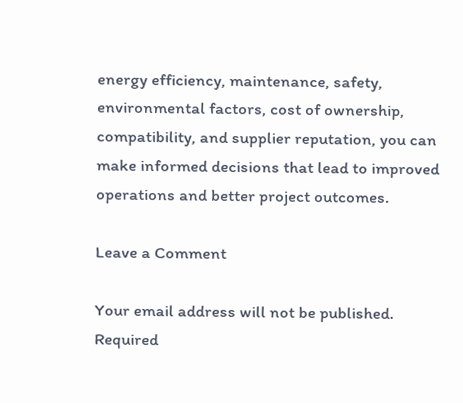energy efficiency, maintenance, safety, environmental factors, cost of ownership, compatibility, and supplier reputation, you can make informed decisions that lead to improved operations and better project outcomes.

Leave a Comment

Your email address will not be published. Required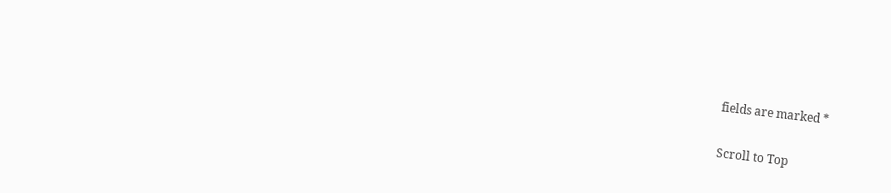fields are marked *

Scroll to Top